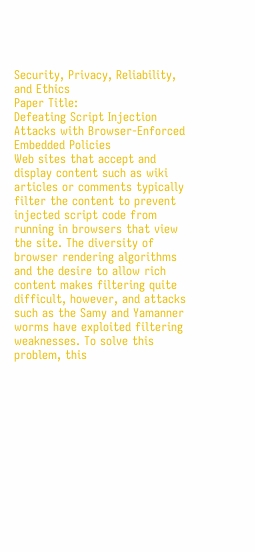Security, Privacy, Reliability, and Ethics
Paper Title:
Defeating Script Injection Attacks with Browser-Enforced Embedded Policies
Web sites that accept and display content such as wiki articles or comments typically filter the content to prevent injected script code from running in browsers that view the site. The diversity of browser rendering algorithms and the desire to allow rich content makes filtering quite difficult, however, and attacks such as the Samy and Yamanner worms have exploited filtering weaknesses. To solve this problem, this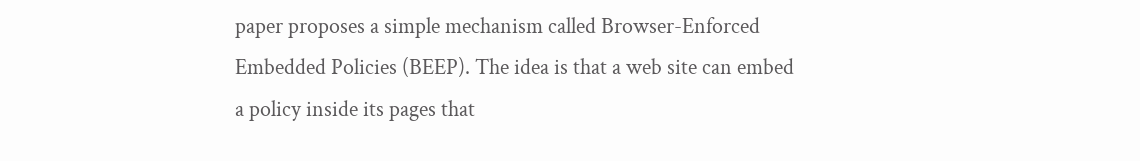paper proposes a simple mechanism called Browser-Enforced Embedded Policies (BEEP). The idea is that a web site can embed a policy inside its pages that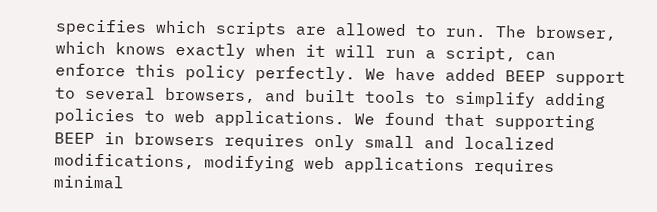specifies which scripts are allowed to run. The browser, which knows exactly when it will run a script, can enforce this policy perfectly. We have added BEEP support to several browsers, and built tools to simplify adding policies to web applications. We found that supporting BEEP in browsers requires only small and localized modifications, modifying web applications requires minimal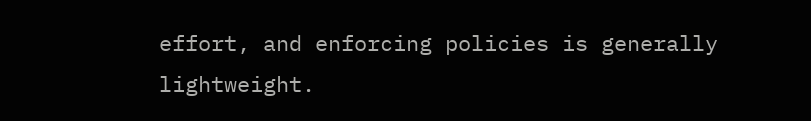effort, and enforcing policies is generally lightweight.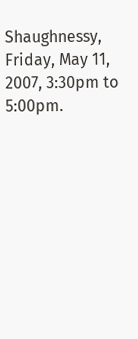Shaughnessy, Friday, May 11, 2007, 3:30pm to 5:00pm.